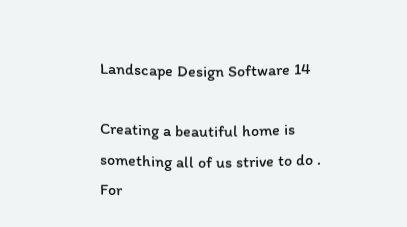Landscape Design Software 14

Creating a beautiful home is something all of us strive to do .
For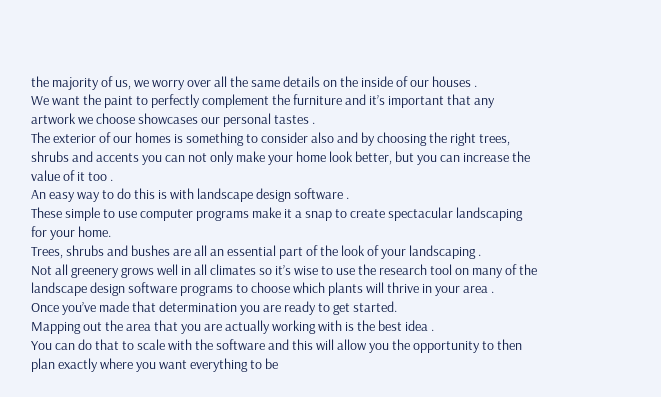the majority of us, we worry over all the same details on the inside of our houses .
We want the paint to perfectly complement the furniture and it’s important that any artwork we choose showcases our personal tastes .
The exterior of our homes is something to consider also and by choosing the right trees, shrubs and accents you can not only make your home look better, but you can increase the value of it too .
An easy way to do this is with landscape design software .
These simple to use computer programs make it a snap to create spectacular landscaping for your home.
Trees, shrubs and bushes are all an essential part of the look of your landscaping .
Not all greenery grows well in all climates so it’s wise to use the research tool on many of the landscape design software programs to choose which plants will thrive in your area .
Once you’ve made that determination you are ready to get started.
Mapping out the area that you are actually working with is the best idea .
You can do that to scale with the software and this will allow you the opportunity to then plan exactly where you want everything to be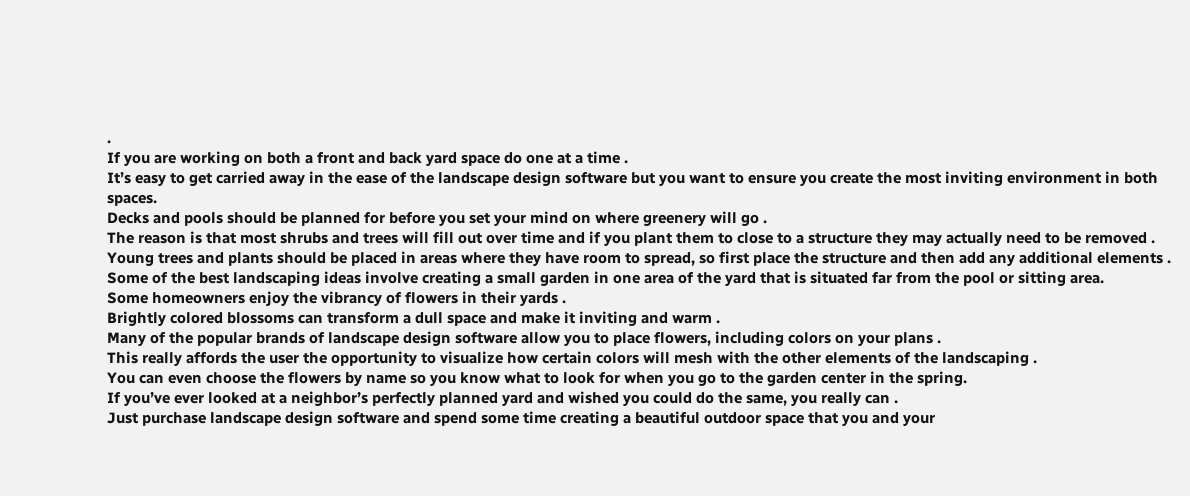.
If you are working on both a front and back yard space do one at a time .
It’s easy to get carried away in the ease of the landscape design software but you want to ensure you create the most inviting environment in both spaces.
Decks and pools should be planned for before you set your mind on where greenery will go .
The reason is that most shrubs and trees will fill out over time and if you plant them to close to a structure they may actually need to be removed .
Young trees and plants should be placed in areas where they have room to spread, so first place the structure and then add any additional elements .
Some of the best landscaping ideas involve creating a small garden in one area of the yard that is situated far from the pool or sitting area.
Some homeowners enjoy the vibrancy of flowers in their yards .
Brightly colored blossoms can transform a dull space and make it inviting and warm .
Many of the popular brands of landscape design software allow you to place flowers, including colors on your plans .
This really affords the user the opportunity to visualize how certain colors will mesh with the other elements of the landscaping .
You can even choose the flowers by name so you know what to look for when you go to the garden center in the spring.
If you’ve ever looked at a neighbor’s perfectly planned yard and wished you could do the same, you really can .
Just purchase landscape design software and spend some time creating a beautiful outdoor space that you and your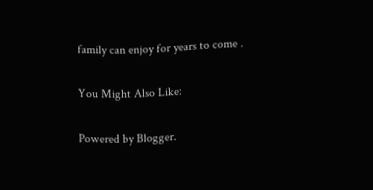family can enjoy for years to come .

You Might Also Like:

Powered by Blogger.